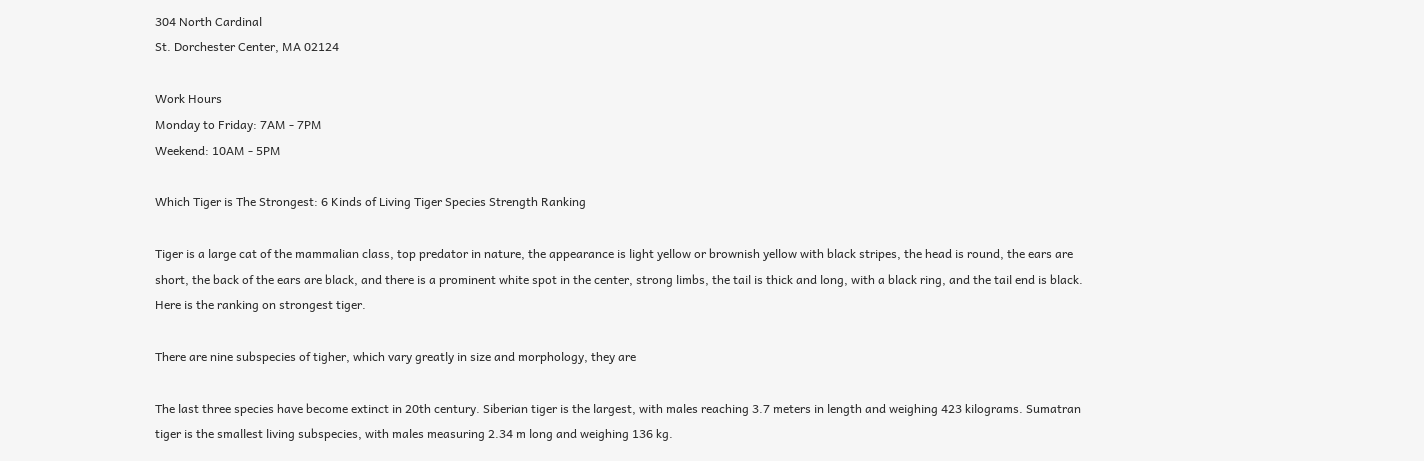304 North Cardinal
St. Dorchester Center, MA 02124

Work Hours
Monday to Friday: 7AM - 7PM
Weekend: 10AM - 5PM

Which Tiger is The Strongest: 6 Kinds of Living Tiger Species Strength Ranking

Tiger is a large cat of the mammalian class, top predator in nature, the appearance is light yellow or brownish yellow with black stripes, the head is round, the ears are short, the back of the ears are black, and there is a prominent white spot in the center, strong limbs, the tail is thick and long, with a black ring, and the tail end is black. Here is the ranking on strongest tiger.

There are nine subspecies of tigher, which vary greatly in size and morphology, they are

The last three species have become extinct in 20th century. Siberian tiger is the largest, with males reaching 3.7 meters in length and weighing 423 kilograms. Sumatran tiger is the smallest living subspecies, with males measuring 2.34 m long and weighing 136 kg.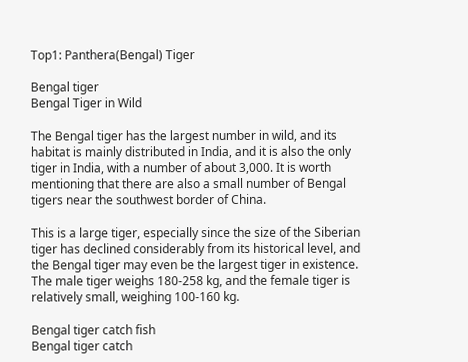Top1: Panthera(Bengal) Tiger

Bengal tiger
Bengal Tiger in Wild

The Bengal tiger has the largest number in wild, and its habitat is mainly distributed in India, and it is also the only tiger in India, with a number of about 3,000. It is worth mentioning that there are also a small number of Bengal tigers near the southwest border of China.

This is a large tiger, especially since the size of the Siberian tiger has declined considerably from its historical level, and the Bengal tiger may even be the largest tiger in existence. The male tiger weighs 180-258 kg, and the female tiger is relatively small, weighing 100-160 kg.

Bengal tiger catch fish
Bengal tiger catch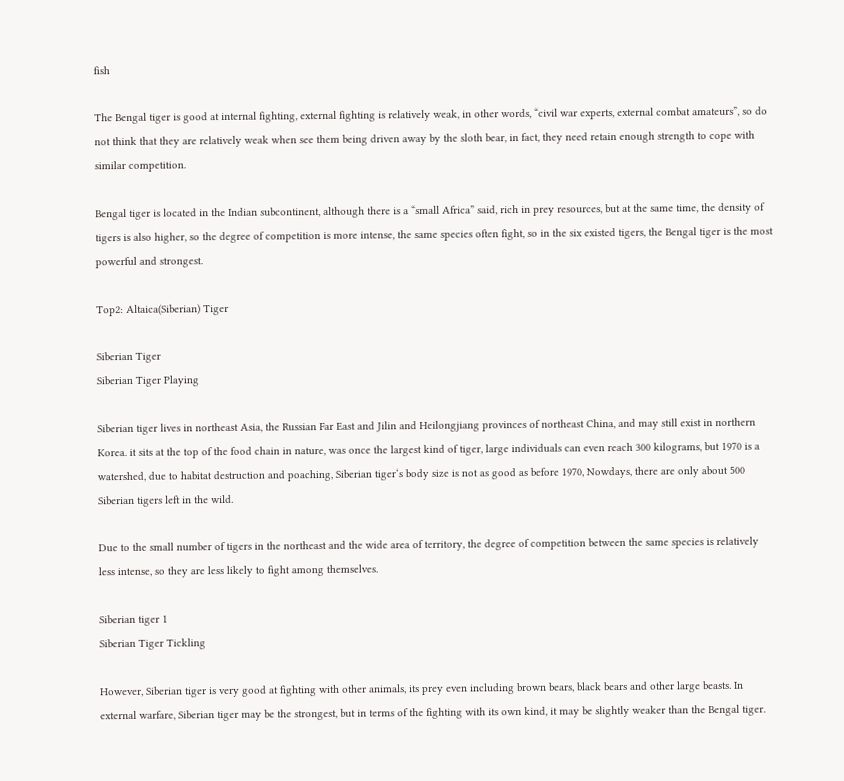fish

The Bengal tiger is good at internal fighting, external fighting is relatively weak, in other words, “civil war experts, external combat amateurs”, so do not think that they are relatively weak when see them being driven away by the sloth bear, in fact, they need retain enough strength to cope with similar competition.

Bengal tiger is located in the Indian subcontinent, although there is a “small Africa” said, rich in prey resources, but at the same time, the density of tigers is also higher, so the degree of competition is more intense, the same species often fight, so in the six existed tigers, the Bengal tiger is the most powerful and strongest.

Top2: Altaica(Siberian) Tiger

Siberian Tiger
Siberian Tiger Playing

Siberian tiger lives in northeast Asia, the Russian Far East and Jilin and Heilongjiang provinces of northeast China, and may still exist in northern Korea. it sits at the top of the food chain in nature, was once the largest kind of tiger, large individuals can even reach 300 kilograms, but 1970 is a watershed, due to habitat destruction and poaching, Siberian tiger‘s body size is not as good as before 1970, Nowdays, there are only about 500 Siberian tigers left in the wild.

Due to the small number of tigers in the northeast and the wide area of territory, the degree of competition between the same species is relatively less intense, so they are less likely to fight among themselves.

Siberian tiger 1
Siberian Tiger Tickling

However, Siberian tiger is very good at fighting with other animals, its prey even including brown bears, black bears and other large beasts. In external warfare, Siberian tiger may be the strongest, but in terms of the fighting with its own kind, it may be slightly weaker than the Bengal tiger.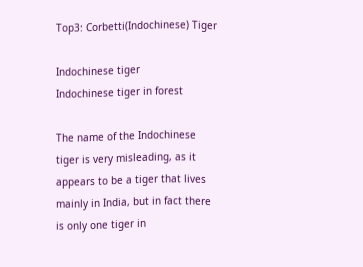Top3: Corbetti(Indochinese) Tiger

Indochinese tiger
Indochinese tiger in forest

The name of the Indochinese tiger is very misleading, as it appears to be a tiger that lives mainly in India, but in fact there is only one tiger in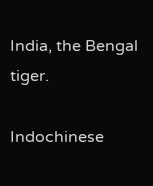India, the Bengal tiger.

Indochinese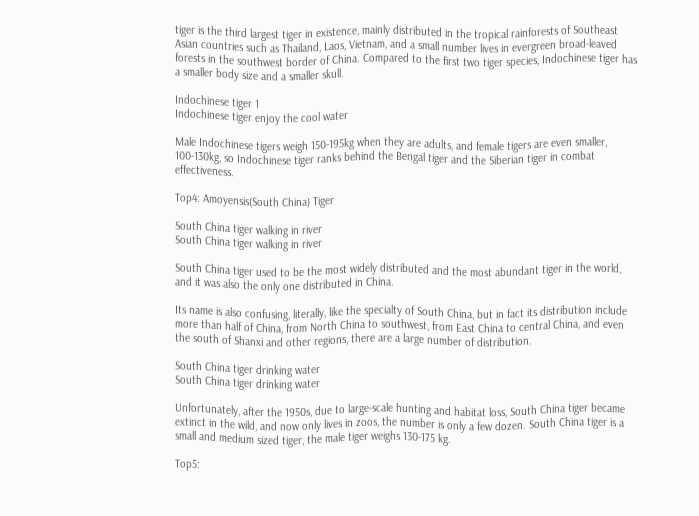tiger is the third largest tiger in existence, mainly distributed in the tropical rainforests of Southeast Asian countries such as Thailand, Laos, Vietnam, and a small number lives in evergreen broad-leaved forests in the southwest border of China. Compared to the first two tiger species, Indochinese tiger has a smaller body size and a smaller skull.

Indochinese tiger 1
Indochinese tiger enjoy the cool water

Male Indochinese tigers weigh 150-195kg when they are adults, and female tigers are even smaller, 100-130kg, so Indochinese tiger ranks behind the Bengal tiger and the Siberian tiger in combat effectiveness.

Top4: Amoyensis(South China) Tiger

South China tiger walking in river
South China tiger walking in river

South China tiger used to be the most widely distributed and the most abundant tiger in the world, and it was also the only one distributed in China.

Its name is also confusing, literally, like the specialty of South China, but in fact its distribution include more than half of China, from North China to southwest, from East China to central China, and even the south of Shanxi and other regions, there are a large number of distribution.

South China tiger drinking water
South China tiger drinking water

Unfortunately, after the 1950s, due to large-scale hunting and habitat loss, South China tiger became extinct in the wild, and now only lives in zoos, the number is only a few dozen. South China tiger is a small and medium sized tiger, the male tiger weighs 130-175 kg.

Top5: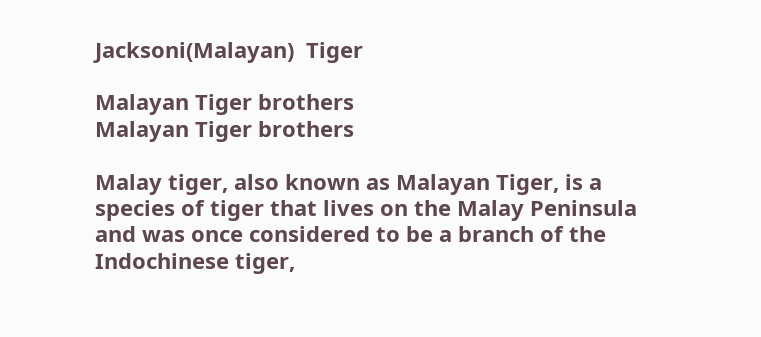Jacksoni(Malayan)  Tiger

Malayan Tiger brothers
Malayan Tiger brothers

Malay tiger, also known as Malayan Tiger, is a species of tiger that lives on the Malay Peninsula and was once considered to be a branch of the Indochinese tiger,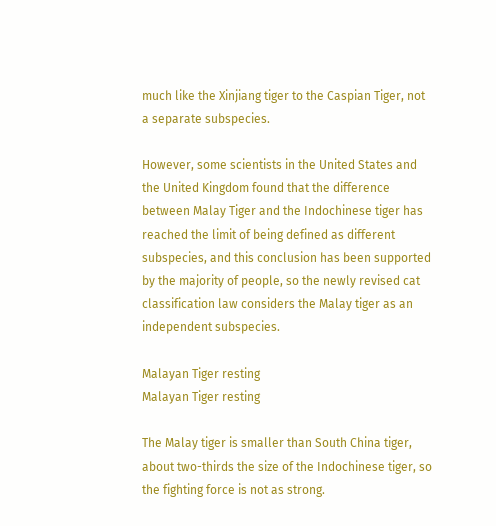much like the Xinjiang tiger to the Caspian Tiger, not a separate subspecies.

However, some scientists in the United States and the United Kingdom found that the difference between Malay Tiger and the Indochinese tiger has reached the limit of being defined as different subspecies, and this conclusion has been supported by the majority of people, so the newly revised cat classification law considers the Malay tiger as an independent subspecies.

Malayan Tiger resting
Malayan Tiger resting

The Malay tiger is smaller than South China tiger, about two-thirds the size of the Indochinese tiger, so the fighting force is not as strong.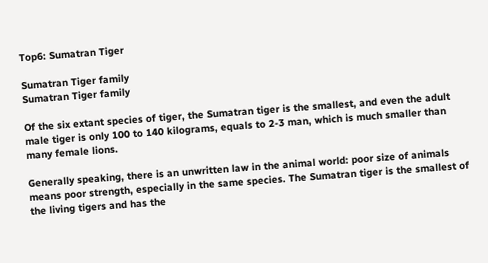Top6: Sumatran Tiger

Sumatran Tiger family
Sumatran Tiger family

Of the six extant species of tiger, the Sumatran tiger is the smallest, and even the adult male tiger is only 100 to 140 kilograms, equals to 2-3 man, which is much smaller than many female lions.

Generally speaking, there is an unwritten law in the animal world: poor size of animals means poor strength, especially in the same species. The Sumatran tiger is the smallest of the living tigers and has the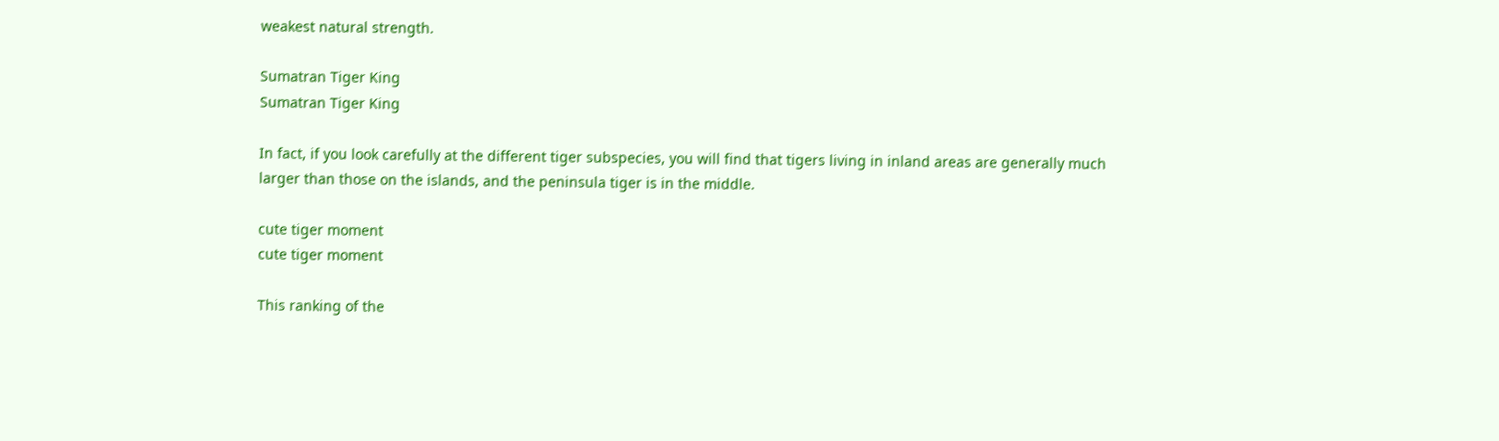weakest natural strength.

Sumatran Tiger King
Sumatran Tiger King

In fact, if you look carefully at the different tiger subspecies, you will find that tigers living in inland areas are generally much larger than those on the islands, and the peninsula tiger is in the middle.

cute tiger moment
cute tiger moment

This ranking of the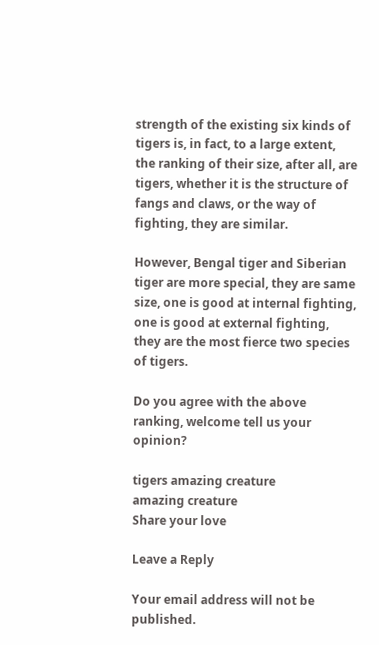strength of the existing six kinds of tigers is, in fact, to a large extent, the ranking of their size, after all, are tigers, whether it is the structure of fangs and claws, or the way of fighting, they are similar.

However, Bengal tiger and Siberian tiger are more special, they are same size, one is good at internal fighting, one is good at external fighting, they are the most fierce two species of tigers.

Do you agree with the above ranking, welcome tell us your opinion?

tigers amazing creature
amazing creature
Share your love

Leave a Reply

Your email address will not be published.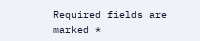Required fields are marked *